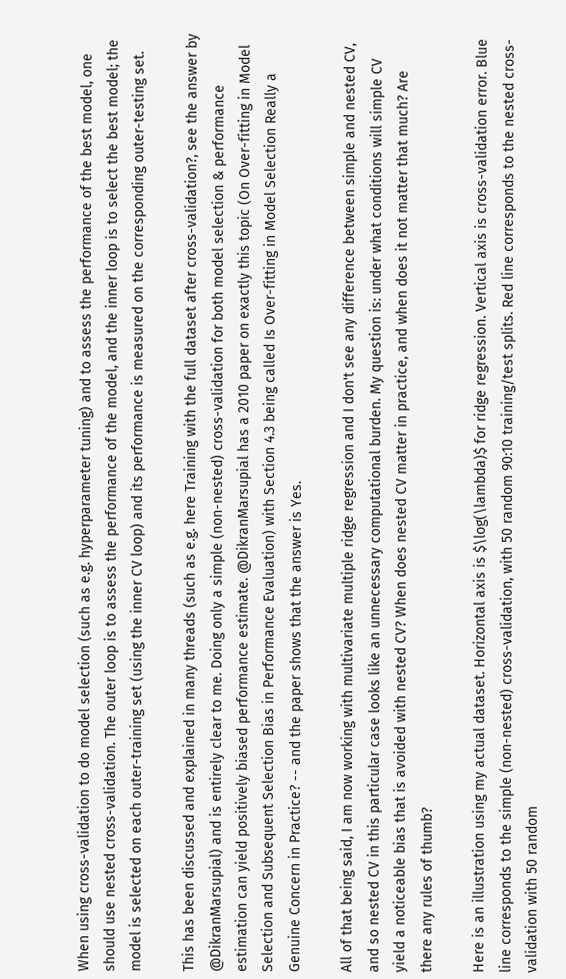When using cross-validation to do model selection (such as e.g. hyperparameter tuning) and to assess the performance of the best model, one should use nested cross-validation. The outer loop is to assess the performance of the model, and the inner loop is to select the best model; the model is selected on each outer-training set (using the inner CV loop) and its performance is measured on the corresponding outer-testing set.

This has been discussed and explained in many threads (such as e.g. here Training with the full dataset after cross-validation?, see the answer by @DikranMarsupial) and is entirely clear to me. Doing only a simple (non-nested) cross-validation for both model selection & performance estimation can yield positively biased performance estimate. @DikranMarsupial has a 2010 paper on exactly this topic (On Over-fitting in Model Selection and Subsequent Selection Bias in Performance Evaluation) with Section 4.3 being called Is Over-fitting in Model Selection Really a Genuine Concern in Practice? -- and the paper shows that the answer is Yes.

All of that being said, I am now working with multivariate multiple ridge regression and I don't see any difference between simple and nested CV, and so nested CV in this particular case looks like an unnecessary computational burden. My question is: under what conditions will simple CV yield a noticeable bias that is avoided with nested CV? When does nested CV matter in practice, and when does it not matter that much? Are there any rules of thumb?

Here is an illustration using my actual dataset. Horizontal axis is $\log(\lambda)$ for ridge regression. Vertical axis is cross-validation error. Blue line corresponds to the simple (non-nested) cross-validation, with 50 random 90:10 training/test splits. Red line corresponds to the nested cross-validation with 50 random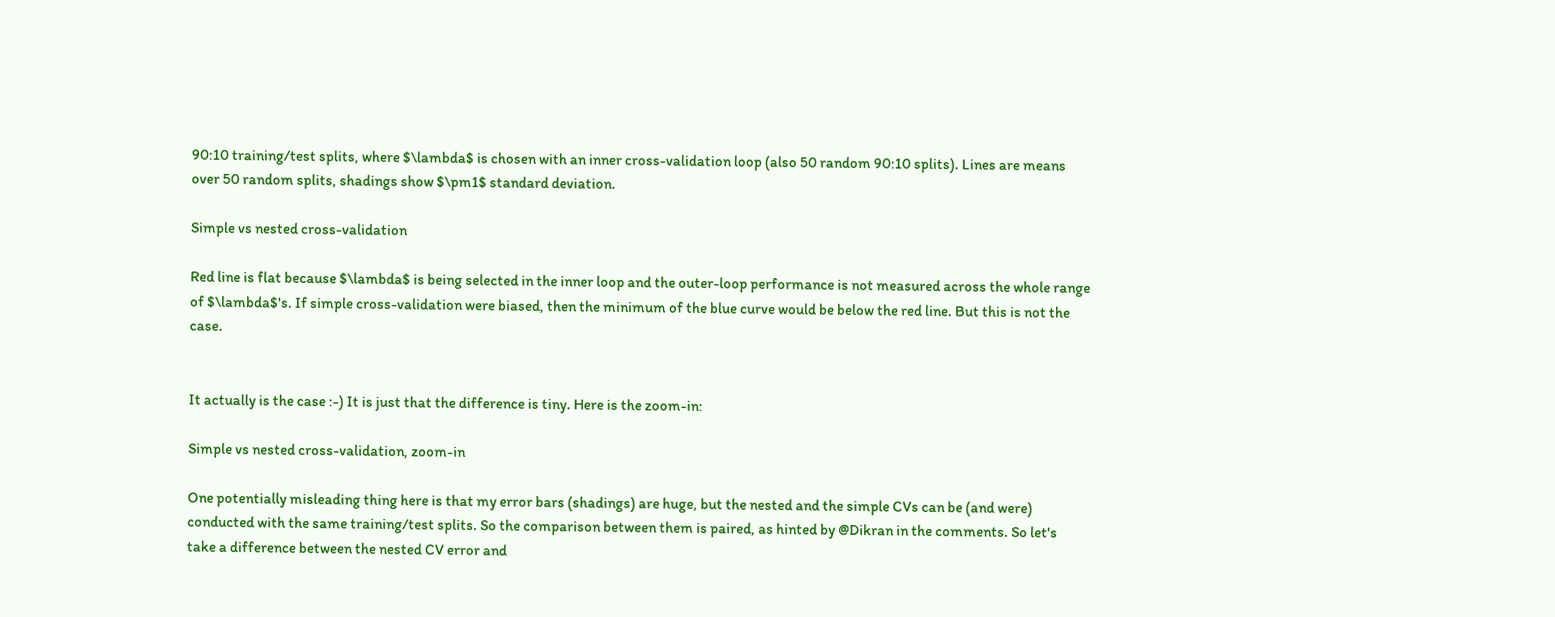90:10 training/test splits, where $\lambda$ is chosen with an inner cross-validation loop (also 50 random 90:10 splits). Lines are means over 50 random splits, shadings show $\pm1$ standard deviation.

Simple vs nested cross-validation

Red line is flat because $\lambda$ is being selected in the inner loop and the outer-loop performance is not measured across the whole range of $\lambda$'s. If simple cross-validation were biased, then the minimum of the blue curve would be below the red line. But this is not the case.


It actually is the case :-) It is just that the difference is tiny. Here is the zoom-in:

Simple vs nested cross-validation, zoom-in

One potentially misleading thing here is that my error bars (shadings) are huge, but the nested and the simple CVs can be (and were) conducted with the same training/test splits. So the comparison between them is paired, as hinted by @Dikran in the comments. So let's take a difference between the nested CV error and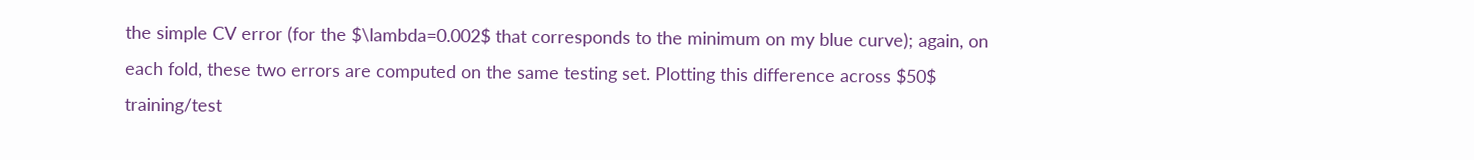the simple CV error (for the $\lambda=0.002$ that corresponds to the minimum on my blue curve); again, on each fold, these two errors are computed on the same testing set. Plotting this difference across $50$ training/test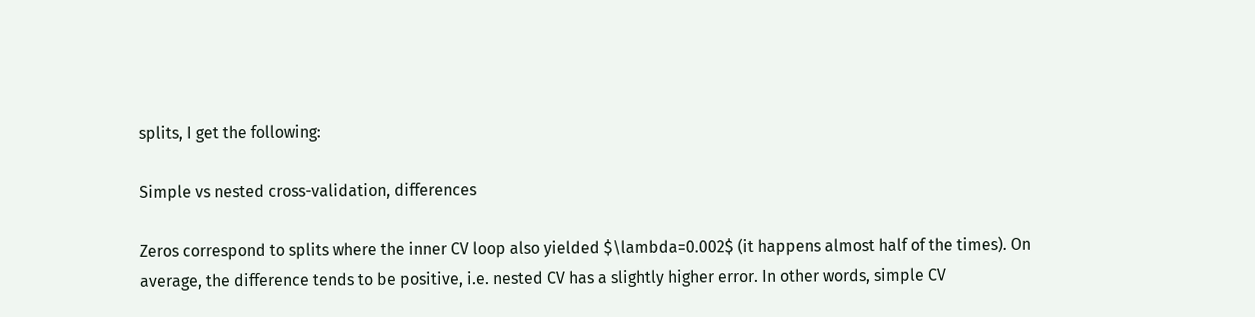splits, I get the following:

Simple vs nested cross-validation, differences

Zeros correspond to splits where the inner CV loop also yielded $\lambda=0.002$ (it happens almost half of the times). On average, the difference tends to be positive, i.e. nested CV has a slightly higher error. In other words, simple CV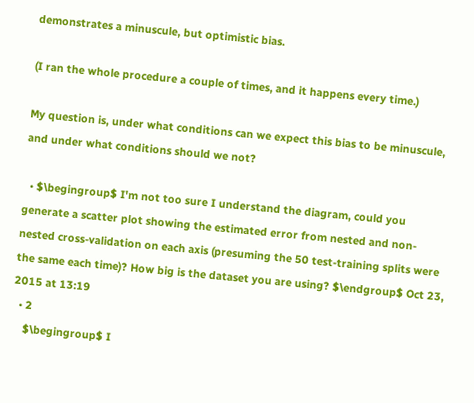demonstrates a minuscule, but optimistic bias.

(I ran the whole procedure a couple of times, and it happens every time.)

My question is, under what conditions can we expect this bias to be minuscule, and under what conditions should we not?

  • $\begingroup$ I'm not too sure I understand the diagram, could you generate a scatter plot showing the estimated error from nested and non-nested cross-validation on each axis (presuming the 50 test-training splits were the same each time)? How big is the dataset you are using? $\endgroup$ Oct 23, 2015 at 13:19
  • 2
    $\begingroup$ I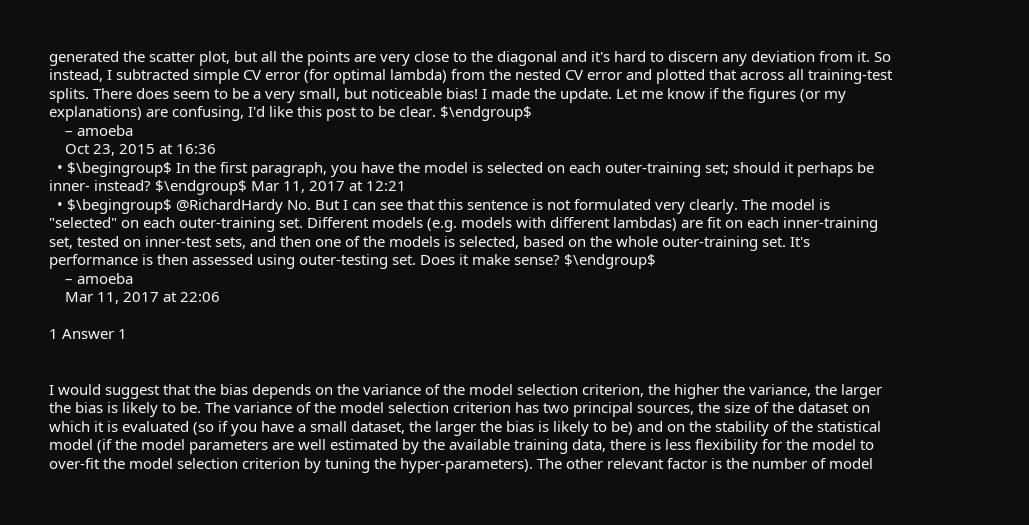generated the scatter plot, but all the points are very close to the diagonal and it's hard to discern any deviation from it. So instead, I subtracted simple CV error (for optimal lambda) from the nested CV error and plotted that across all training-test splits. There does seem to be a very small, but noticeable bias! I made the update. Let me know if the figures (or my explanations) are confusing, I'd like this post to be clear. $\endgroup$
    – amoeba
    Oct 23, 2015 at 16:36
  • $\begingroup$ In the first paragraph, you have the model is selected on each outer-training set; should it perhaps be inner- instead? $\endgroup$ Mar 11, 2017 at 12:21
  • $\begingroup$ @RichardHardy No. But I can see that this sentence is not formulated very clearly. The model is "selected" on each outer-training set. Different models (e.g. models with different lambdas) are fit on each inner-training set, tested on inner-test sets, and then one of the models is selected, based on the whole outer-training set. It's performance is then assessed using outer-testing set. Does it make sense? $\endgroup$
    – amoeba
    Mar 11, 2017 at 22:06

1 Answer 1


I would suggest that the bias depends on the variance of the model selection criterion, the higher the variance, the larger the bias is likely to be. The variance of the model selection criterion has two principal sources, the size of the dataset on which it is evaluated (so if you have a small dataset, the larger the bias is likely to be) and on the stability of the statistical model (if the model parameters are well estimated by the available training data, there is less flexibility for the model to over-fit the model selection criterion by tuning the hyper-parameters). The other relevant factor is the number of model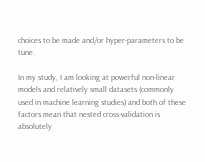choices to be made and/or hyper-parameters to be tune.

In my study, I am looking at powerful non-linear models and relatively small datasets (commonly used in machine learning studies) and both of these factors mean that nested cross-validation is absolutely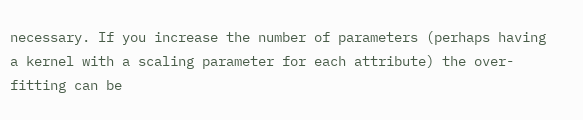necessary. If you increase the number of parameters (perhaps having a kernel with a scaling parameter for each attribute) the over-fitting can be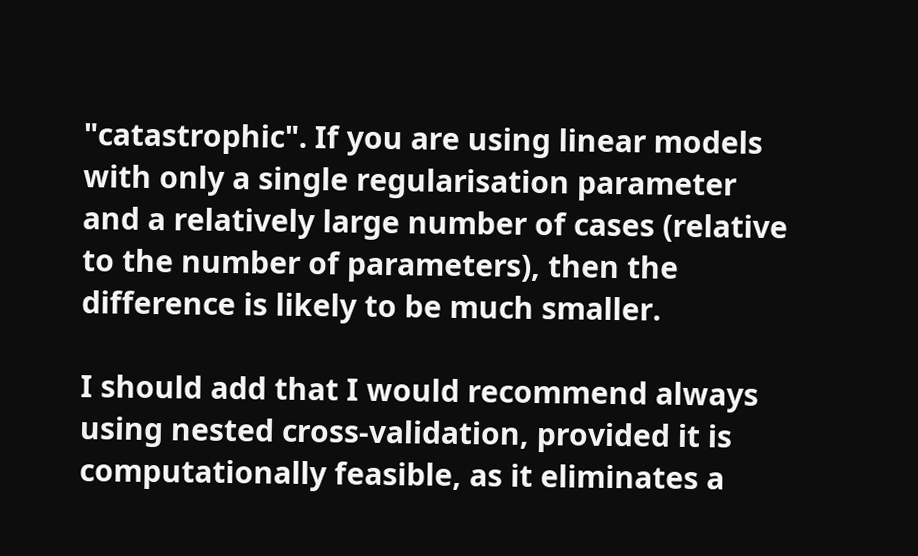"catastrophic". If you are using linear models with only a single regularisation parameter and a relatively large number of cases (relative to the number of parameters), then the difference is likely to be much smaller.

I should add that I would recommend always using nested cross-validation, provided it is computationally feasible, as it eliminates a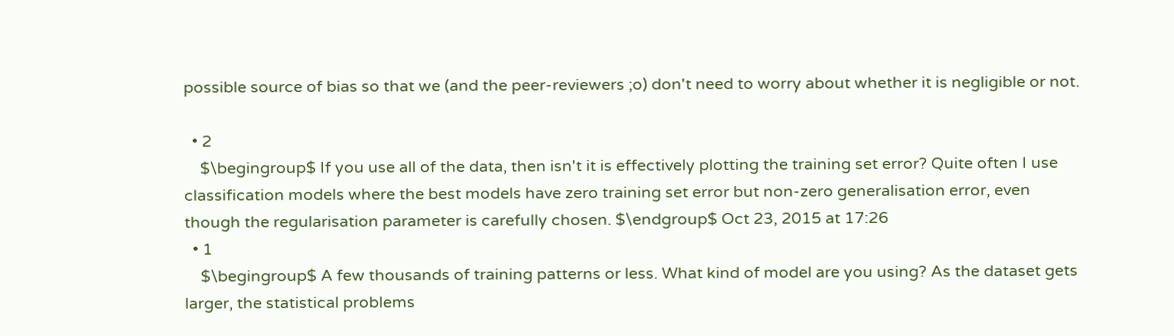possible source of bias so that we (and the peer-reviewers ;o) don't need to worry about whether it is negligible or not.

  • 2
    $\begingroup$ If you use all of the data, then isn't it is effectively plotting the training set error? Quite often I use classification models where the best models have zero training set error but non-zero generalisation error, even though the regularisation parameter is carefully chosen. $\endgroup$ Oct 23, 2015 at 17:26
  • 1
    $\begingroup$ A few thousands of training patterns or less. What kind of model are you using? As the dataset gets larger, the statistical problems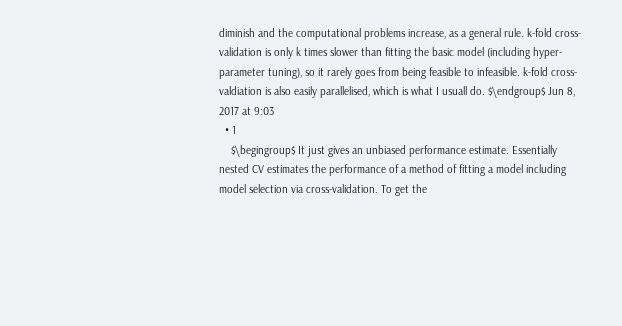diminish and the computational problems increase, as a general rule. k-fold cross-validation is only k times slower than fitting the basic model (including hyper-parameter tuning), so it rarely goes from being feasible to infeasible. k-fold cross-valdiation is also easily parallelised, which is what I usuall do. $\endgroup$ Jun 8, 2017 at 9:03
  • 1
    $\begingroup$ It just gives an unbiased performance estimate. Essentially nested CV estimates the performance of a method of fitting a model including model selection via cross-validation. To get the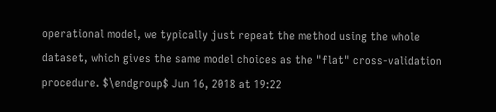operational model, we typically just repeat the method using the whole dataset, which gives the same model choices as the "flat" cross-validation procedure. $\endgroup$ Jun 16, 2018 at 19:22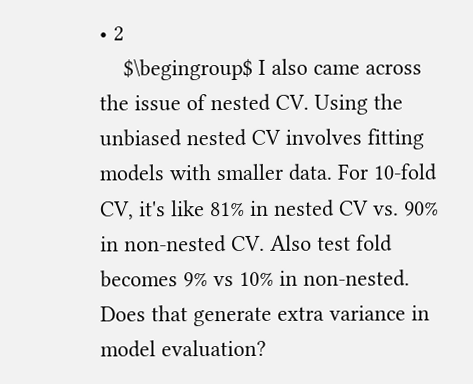• 2
    $\begingroup$ I also came across the issue of nested CV. Using the unbiased nested CV involves fitting models with smaller data. For 10-fold CV, it's like 81% in nested CV vs. 90% in non-nested CV. Also test fold becomes 9% vs 10% in non-nested. Does that generate extra variance in model evaluation?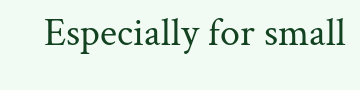Especially for small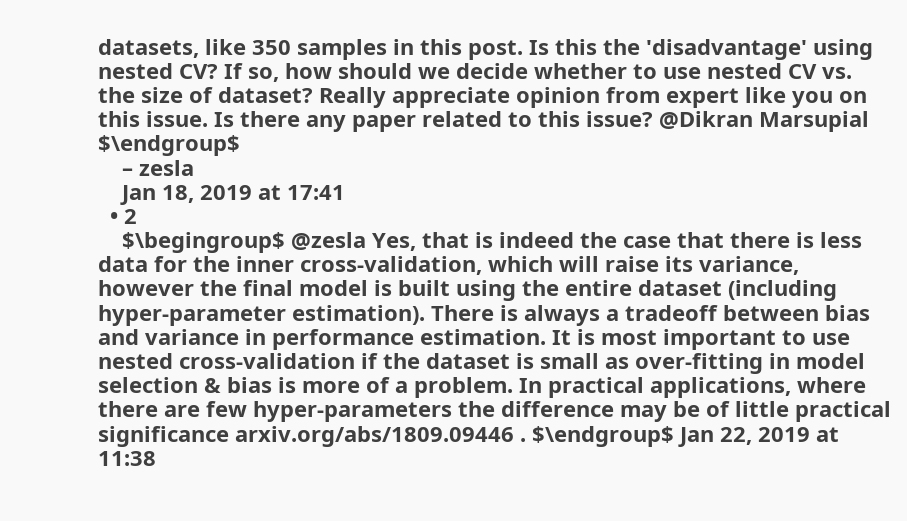datasets, like 350 samples in this post. Is this the 'disadvantage' using nested CV? If so, how should we decide whether to use nested CV vs. the size of dataset? Really appreciate opinion from expert like you on this issue. Is there any paper related to this issue? @Dikran Marsupial $\endgroup$
    – zesla
    Jan 18, 2019 at 17:41
  • 2
    $\begingroup$ @zesla Yes, that is indeed the case that there is less data for the inner cross-validation, which will raise its variance, however the final model is built using the entire dataset (including hyper-parameter estimation). There is always a tradeoff between bias and variance in performance estimation. It is most important to use nested cross-validation if the dataset is small as over-fitting in model selection & bias is more of a problem. In practical applications, where there are few hyper-parameters the difference may be of little practical significance arxiv.org/abs/1809.09446 . $\endgroup$ Jan 22, 2019 at 11:38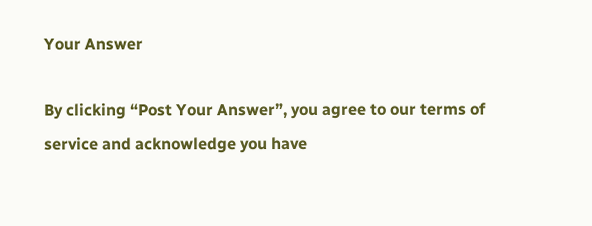Your Answer

By clicking “Post Your Answer”, you agree to our terms of service and acknowledge you have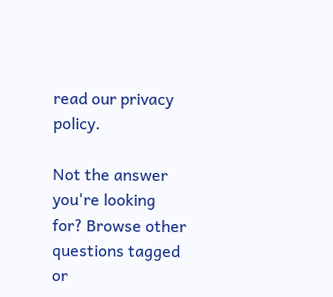read our privacy policy.

Not the answer you're looking for? Browse other questions tagged or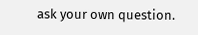ask your own question.